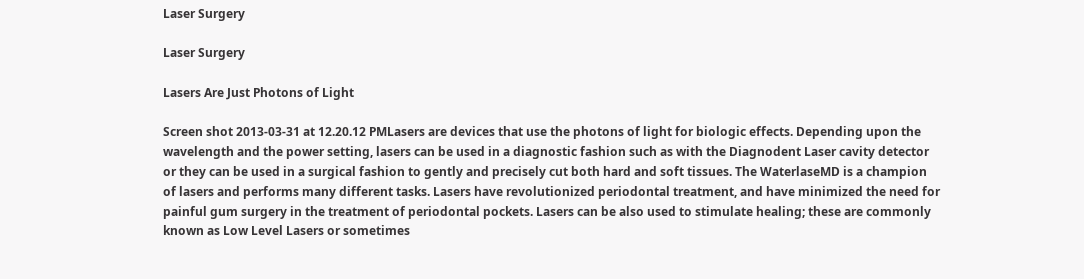Laser Surgery

Laser Surgery

Lasers Are Just Photons of Light

Screen shot 2013-03-31 at 12.20.12 PMLasers are devices that use the photons of light for biologic effects. Depending upon the wavelength and the power setting, lasers can be used in a diagnostic fashion such as with the Diagnodent Laser cavity detector or they can be used in a surgical fashion to gently and precisely cut both hard and soft tissues. The WaterlaseMD is a champion of lasers and performs many different tasks. Lasers have revolutionized periodontal treatment, and have minimized the need for painful gum surgery in the treatment of periodontal pockets. Lasers can be also used to stimulate healing; these are commonly known as Low Level Lasers or sometimes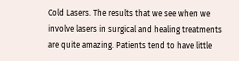Cold Lasers. The results that we see when we involve lasers in surgical and healing treatments are quite amazing. Patients tend to have little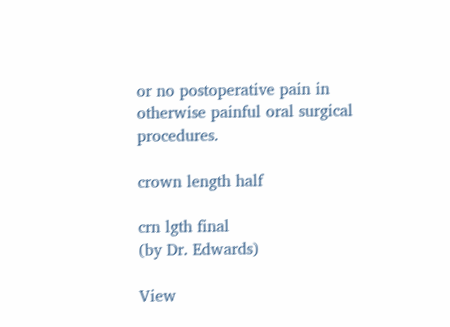or no postoperative pain in otherwise painful oral surgical procedures.

crown length half

crn lgth final
(by Dr. Edwards)

View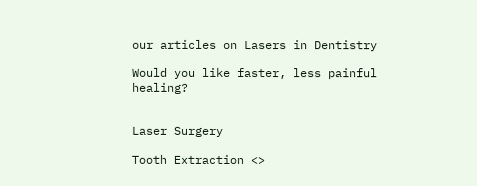our articles on Lasers in Dentistry

Would you like faster, less painful healing?


Laser Surgery

Tooth Extraction <>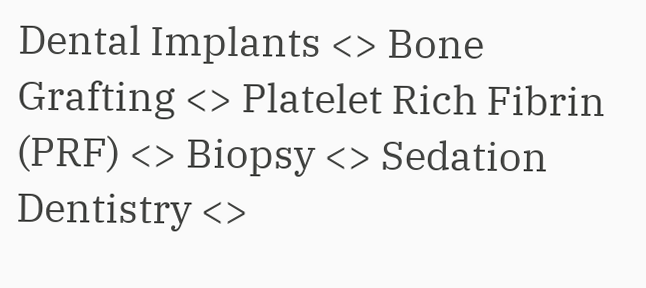Dental Implants <> Bone Grafting <> Platelet Rich Fibrin (PRF) <> Biopsy <> Sedation Dentistry <>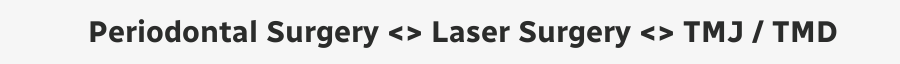Periodontal Surgery <> Laser Surgery <> TMJ / TMD